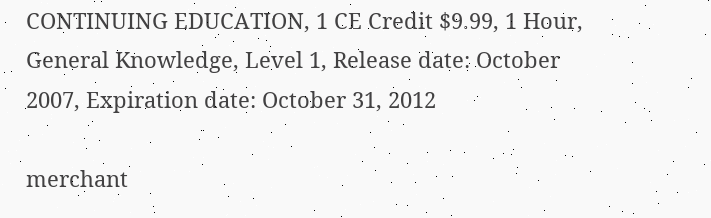CONTINUING EDUCATION, 1 CE Credit $9.99, 1 Hour, General Knowledge, Level 1, Release date: October 2007, Expiration date: October 31, 2012

merchant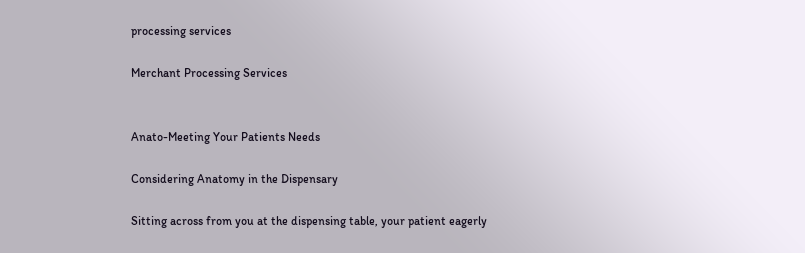processing services

Merchant Processing Services


Anato-Meeting Your Patients Needs

Considering Anatomy in the Dispensary

Sitting across from you at the dispensing table, your patient eagerly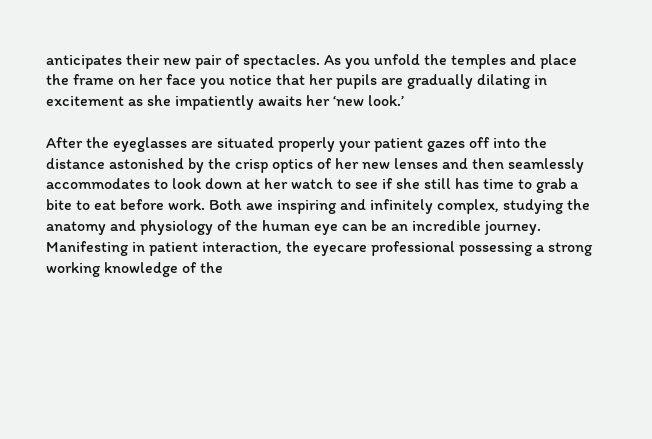anticipates their new pair of spectacles. As you unfold the temples and place the frame on her face you notice that her pupils are gradually dilating in excitement as she impatiently awaits her ‘new look.’

After the eyeglasses are situated properly your patient gazes off into the distance astonished by the crisp optics of her new lenses and then seamlessly accommodates to look down at her watch to see if she still has time to grab a bite to eat before work. Both awe inspiring and infinitely complex, studying the anatomy and physiology of the human eye can be an incredible journey. Manifesting in patient interaction, the eyecare professional possessing a strong working knowledge of the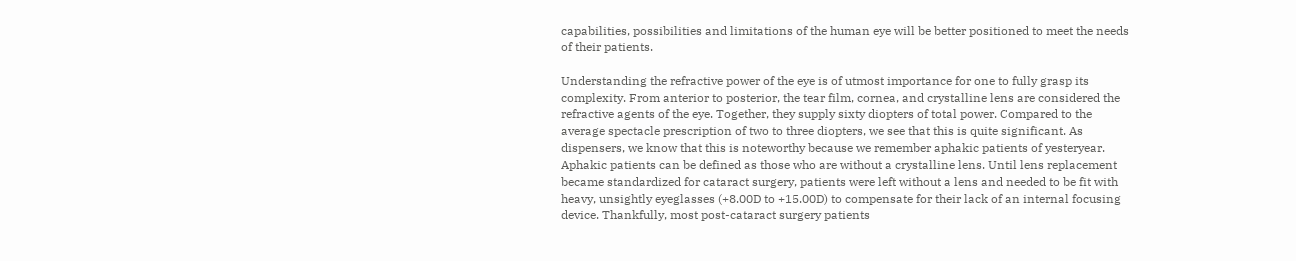capabilities, possibilities and limitations of the human eye will be better positioned to meet the needs of their patients.

Understanding the refractive power of the eye is of utmost importance for one to fully grasp its complexity. From anterior to posterior, the tear film, cornea, and crystalline lens are considered the refractive agents of the eye. Together, they supply sixty diopters of total power. Compared to the average spectacle prescription of two to three diopters, we see that this is quite significant. As dispensers, we know that this is noteworthy because we remember aphakic patients of yesteryear. Aphakic patients can be defined as those who are without a crystalline lens. Until lens replacement became standardized for cataract surgery, patients were left without a lens and needed to be fit with heavy, unsightly eyeglasses (+8.00D to +15.00D) to compensate for their lack of an internal focusing device. Thankfully, most post-cataract surgery patients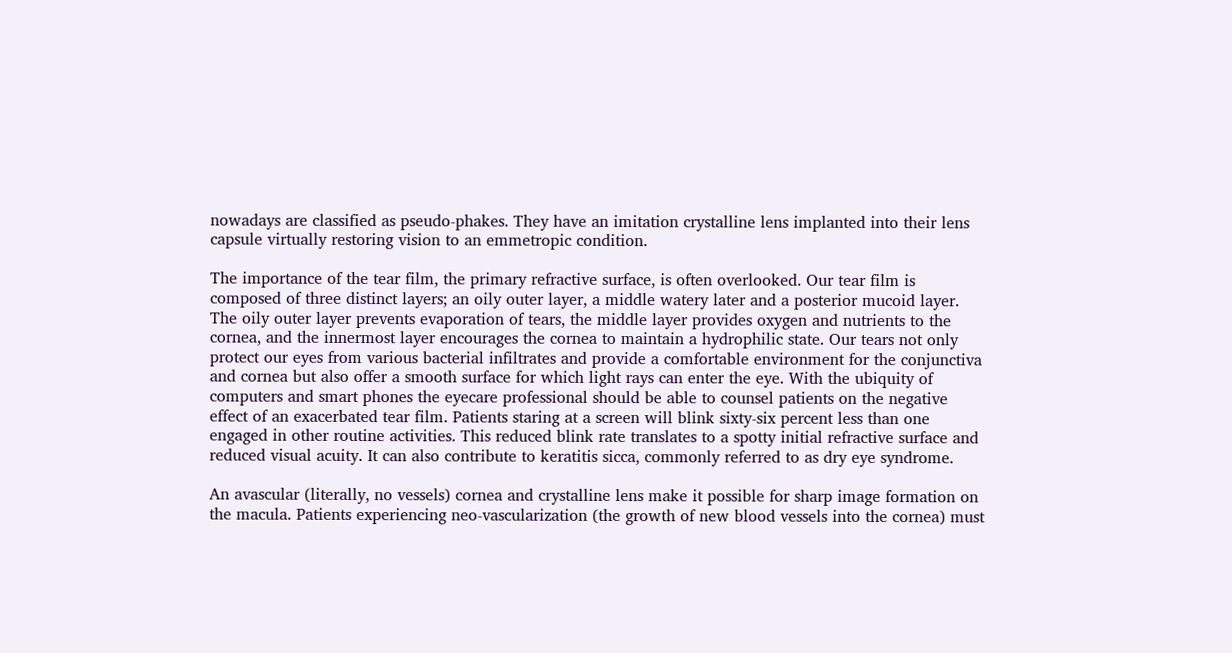nowadays are classified as pseudo-phakes. They have an imitation crystalline lens implanted into their lens capsule virtually restoring vision to an emmetropic condition.

The importance of the tear film, the primary refractive surface, is often overlooked. Our tear film is composed of three distinct layers; an oily outer layer, a middle watery later and a posterior mucoid layer. The oily outer layer prevents evaporation of tears, the middle layer provides oxygen and nutrients to the cornea, and the innermost layer encourages the cornea to maintain a hydrophilic state. Our tears not only protect our eyes from various bacterial infiltrates and provide a comfortable environment for the conjunctiva and cornea but also offer a smooth surface for which light rays can enter the eye. With the ubiquity of computers and smart phones the eyecare professional should be able to counsel patients on the negative effect of an exacerbated tear film. Patients staring at a screen will blink sixty-six percent less than one engaged in other routine activities. This reduced blink rate translates to a spotty initial refractive surface and reduced visual acuity. It can also contribute to keratitis sicca, commonly referred to as dry eye syndrome.

An avascular (literally, no vessels) cornea and crystalline lens make it possible for sharp image formation on the macula. Patients experiencing neo-vascularization (the growth of new blood vessels into the cornea) must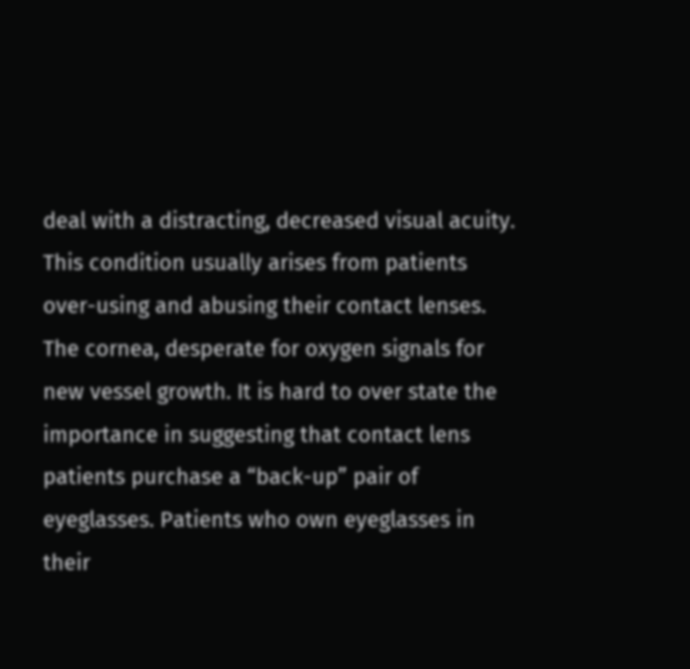deal with a distracting, decreased visual acuity. This condition usually arises from patients over-using and abusing their contact lenses. The cornea, desperate for oxygen signals for new vessel growth. It is hard to over state the importance in suggesting that contact lens patients purchase a “back-up” pair of eyeglasses. Patients who own eyeglasses in their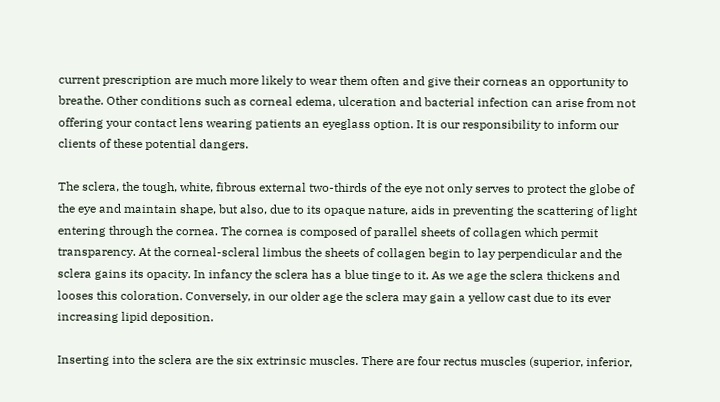current prescription are much more likely to wear them often and give their corneas an opportunity to breathe. Other conditions such as corneal edema, ulceration and bacterial infection can arise from not offering your contact lens wearing patients an eyeglass option. It is our responsibility to inform our clients of these potential dangers.

The sclera, the tough, white, fibrous external two-thirds of the eye not only serves to protect the globe of the eye and maintain shape, but also, due to its opaque nature, aids in preventing the scattering of light entering through the cornea. The cornea is composed of parallel sheets of collagen which permit transparency. At the corneal-scleral limbus the sheets of collagen begin to lay perpendicular and the sclera gains its opacity. In infancy the sclera has a blue tinge to it. As we age the sclera thickens and looses this coloration. Conversely, in our older age the sclera may gain a yellow cast due to its ever increasing lipid deposition.

Inserting into the sclera are the six extrinsic muscles. There are four rectus muscles (superior, inferior,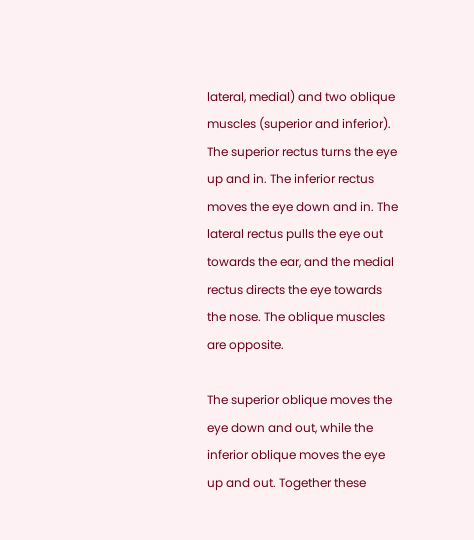lateral, medial) and two oblique muscles (superior and inferior). The superior rectus turns the eye up and in. The inferior rectus moves the eye down and in. The lateral rectus pulls the eye out towards the ear, and the medial rectus directs the eye towards the nose. The oblique muscles are opposite.

The superior oblique moves the eye down and out, while the inferior oblique moves the eye up and out. Together these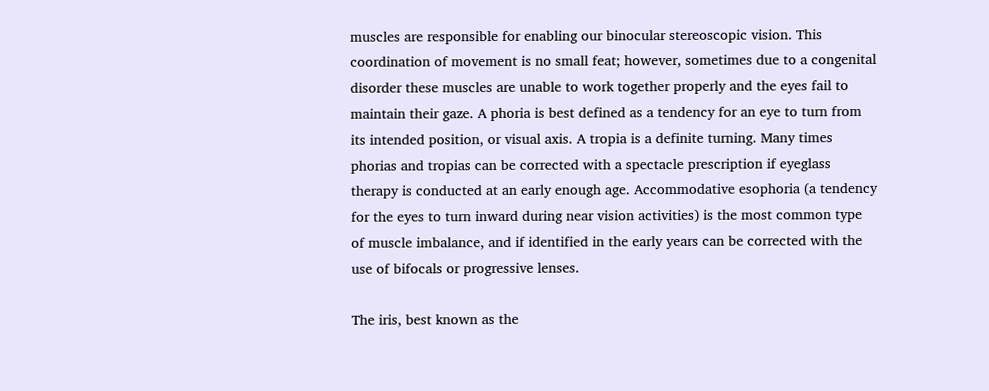muscles are responsible for enabling our binocular stereoscopic vision. This coordination of movement is no small feat; however, sometimes due to a congenital disorder these muscles are unable to work together properly and the eyes fail to maintain their gaze. A phoria is best defined as a tendency for an eye to turn from its intended position, or visual axis. A tropia is a definite turning. Many times phorias and tropias can be corrected with a spectacle prescription if eyeglass therapy is conducted at an early enough age. Accommodative esophoria (a tendency for the eyes to turn inward during near vision activities) is the most common type of muscle imbalance, and if identified in the early years can be corrected with the use of bifocals or progressive lenses.

The iris, best known as the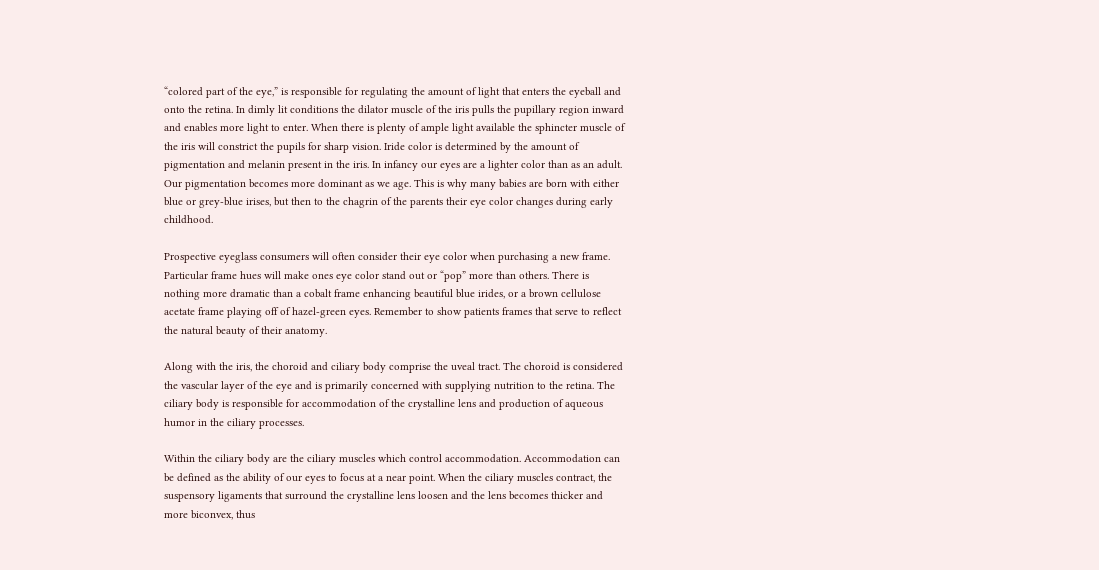“colored part of the eye,” is responsible for regulating the amount of light that enters the eyeball and onto the retina. In dimly lit conditions the dilator muscle of the iris pulls the pupillary region inward and enables more light to enter. When there is plenty of ample light available the sphincter muscle of the iris will constrict the pupils for sharp vision. Iride color is determined by the amount of pigmentation and melanin present in the iris. In infancy our eyes are a lighter color than as an adult. Our pigmentation becomes more dominant as we age. This is why many babies are born with either blue or grey-blue irises, but then to the chagrin of the parents their eye color changes during early childhood.

Prospective eyeglass consumers will often consider their eye color when purchasing a new frame. Particular frame hues will make ones eye color stand out or “pop” more than others. There is nothing more dramatic than a cobalt frame enhancing beautiful blue irides, or a brown cellulose acetate frame playing off of hazel-green eyes. Remember to show patients frames that serve to reflect the natural beauty of their anatomy.

Along with the iris, the choroid and ciliary body comprise the uveal tract. The choroid is considered the vascular layer of the eye and is primarily concerned with supplying nutrition to the retina. The ciliary body is responsible for accommodation of the crystalline lens and production of aqueous humor in the ciliary processes.

Within the ciliary body are the ciliary muscles which control accommodation. Accommodation can be defined as the ability of our eyes to focus at a near point. When the ciliary muscles contract, the suspensory ligaments that surround the crystalline lens loosen and the lens becomes thicker and more biconvex, thus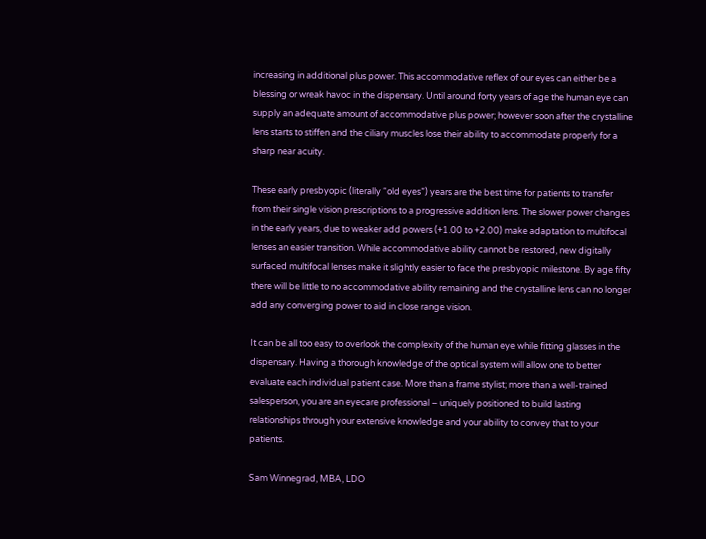increasing in additional plus power. This accommodative reflex of our eyes can either be a blessing or wreak havoc in the dispensary. Until around forty years of age the human eye can supply an adequate amount of accommodative plus power; however soon after the crystalline lens starts to stiffen and the ciliary muscles lose their ability to accommodate properly for a sharp near acuity.

These early presbyopic (literally “old eyes”) years are the best time for patients to transfer from their single vision prescriptions to a progressive addition lens. The slower power changes in the early years, due to weaker add powers (+1.00 to +2.00) make adaptation to multifocal lenses an easier transition. While accommodative ability cannot be restored, new digitally surfaced multifocal lenses make it slightly easier to face the presbyopic milestone. By age fifty there will be little to no accommodative ability remaining and the crystalline lens can no longer add any converging power to aid in close range vision.

It can be all too easy to overlook the complexity of the human eye while fitting glasses in the dispensary. Having a thorough knowledge of the optical system will allow one to better evaluate each individual patient case. More than a frame stylist; more than a well-trained salesperson, you are an eyecare professional – uniquely positioned to build lasting relationships through your extensive knowledge and your ability to convey that to your patients.

Sam Winnegrad, MBA, LDO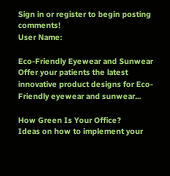Sign in or register to begin posting comments!
User Name:

Eco-Friendly Eyewear and Sunwear
Offer your patients the latest innovative product designs for Eco-Friendly eyewear and sunwear...

How Green Is Your Office?
Ideas on how to implement your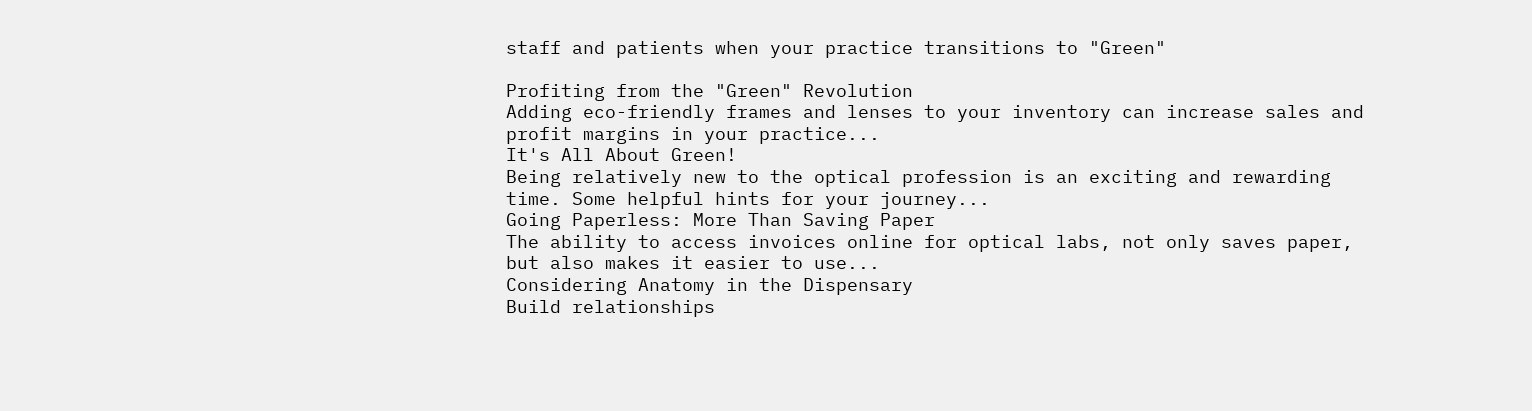staff and patients when your practice transitions to "Green"

Profiting from the "Green" Revolution
Adding eco-friendly frames and lenses to your inventory can increase sales and profit margins in your practice...
It's All About Green!
Being relatively new to the optical profession is an exciting and rewarding time. Some helpful hints for your journey...
Going Paperless: More Than Saving Paper
The ability to access invoices online for optical labs, not only saves paper, but also makes it easier to use...
Considering Anatomy in the Dispensary
Build relationships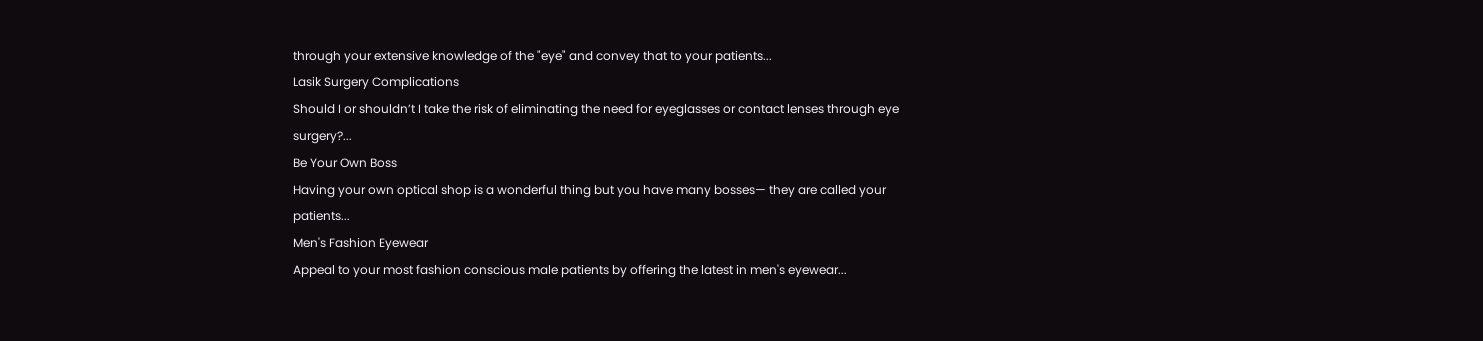through your extensive knowledge of the "eye" and convey that to your patients...
Lasik Surgery Complications
Should I or shouldn’t I take the risk of eliminating the need for eyeglasses or contact lenses through eye surgery?...
Be Your Own Boss
Having your own optical shop is a wonderful thing but you have many bosses— they are called your patients...
Men's Fashion Eyewear
Appeal to your most fashion conscious male patients by offering the latest in men's eyewear...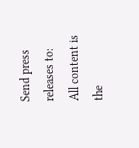Send press releases to:
All content is the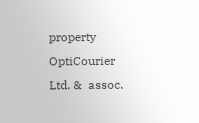property OptiCourier Ltd. &  assoc.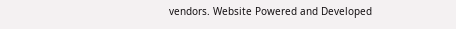vendors. Website Powered and Developed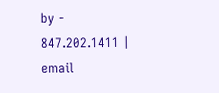by - 847.202.1411 | email